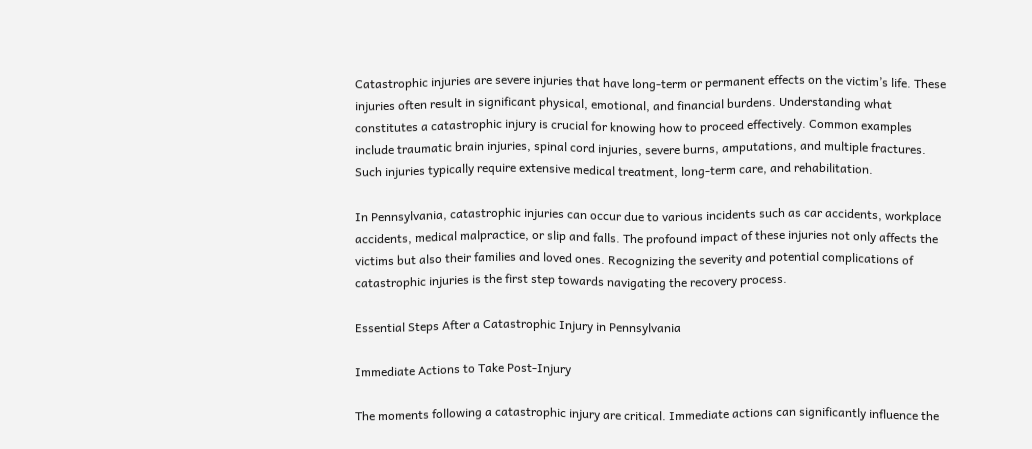Catastrophic injuries are severe injuries that have long-term or permanent effects on the victim’s life. These injuries often result in significant physical, emotional, and financial burdens. Understanding what constitutes a catastrophic injury is crucial for knowing how to proceed effectively. Common examples include traumatic brain injuries, spinal cord injuries, severe burns, amputations, and multiple fractures. Such injuries typically require extensive medical treatment, long-term care, and rehabilitation.

In Pennsylvania, catastrophic injuries can occur due to various incidents such as car accidents, workplace accidents, medical malpractice, or slip and falls. The profound impact of these injuries not only affects the victims but also their families and loved ones. Recognizing the severity and potential complications of catastrophic injuries is the first step towards navigating the recovery process.

Essential Steps After a Catastrophic Injury in Pennsylvania

Immediate Actions to Take Post-Injury

The moments following a catastrophic injury are critical. Immediate actions can significantly influence the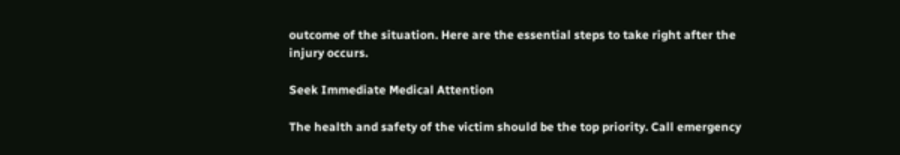outcome of the situation. Here are the essential steps to take right after the injury occurs.

Seek Immediate Medical Attention

The health and safety of the victim should be the top priority. Call emergency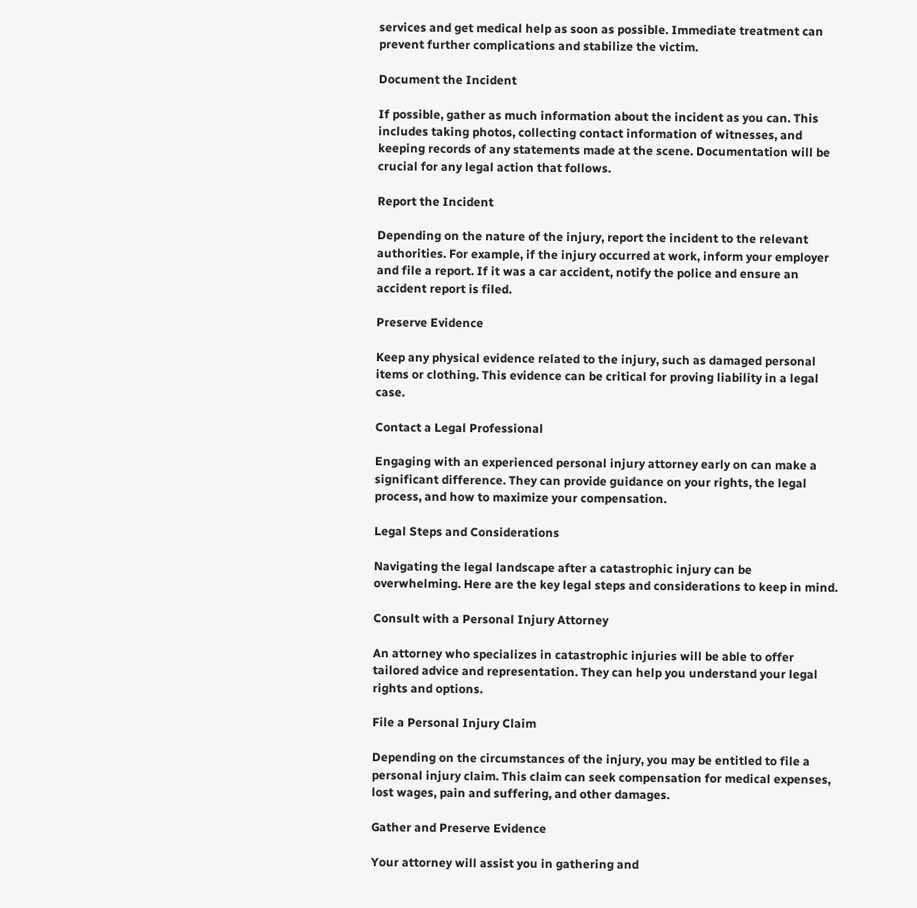services and get medical help as soon as possible. Immediate treatment can prevent further complications and stabilize the victim.

Document the Incident

If possible, gather as much information about the incident as you can. This includes taking photos, collecting contact information of witnesses, and keeping records of any statements made at the scene. Documentation will be crucial for any legal action that follows.

Report the Incident

Depending on the nature of the injury, report the incident to the relevant authorities. For example, if the injury occurred at work, inform your employer and file a report. If it was a car accident, notify the police and ensure an accident report is filed.

Preserve Evidence

Keep any physical evidence related to the injury, such as damaged personal items or clothing. This evidence can be critical for proving liability in a legal case.

Contact a Legal Professional

Engaging with an experienced personal injury attorney early on can make a significant difference. They can provide guidance on your rights, the legal process, and how to maximize your compensation.

Legal Steps and Considerations

Navigating the legal landscape after a catastrophic injury can be overwhelming. Here are the key legal steps and considerations to keep in mind.

Consult with a Personal Injury Attorney

An attorney who specializes in catastrophic injuries will be able to offer tailored advice and representation. They can help you understand your legal rights and options.

File a Personal Injury Claim

Depending on the circumstances of the injury, you may be entitled to file a personal injury claim. This claim can seek compensation for medical expenses, lost wages, pain and suffering, and other damages.

Gather and Preserve Evidence

Your attorney will assist you in gathering and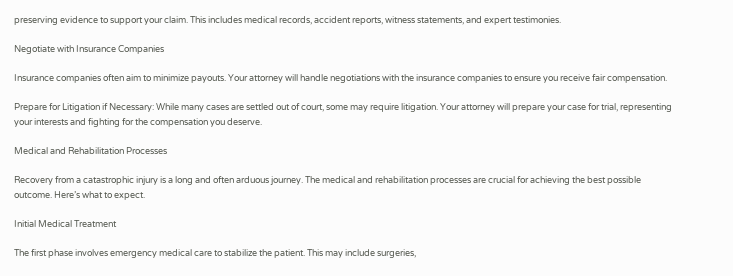preserving evidence to support your claim. This includes medical records, accident reports, witness statements, and expert testimonies.

Negotiate with Insurance Companies

Insurance companies often aim to minimize payouts. Your attorney will handle negotiations with the insurance companies to ensure you receive fair compensation.

Prepare for Litigation if Necessary: While many cases are settled out of court, some may require litigation. Your attorney will prepare your case for trial, representing your interests and fighting for the compensation you deserve.

Medical and Rehabilitation Processes

Recovery from a catastrophic injury is a long and often arduous journey. The medical and rehabilitation processes are crucial for achieving the best possible outcome. Here’s what to expect.

Initial Medical Treatment

The first phase involves emergency medical care to stabilize the patient. This may include surgeries,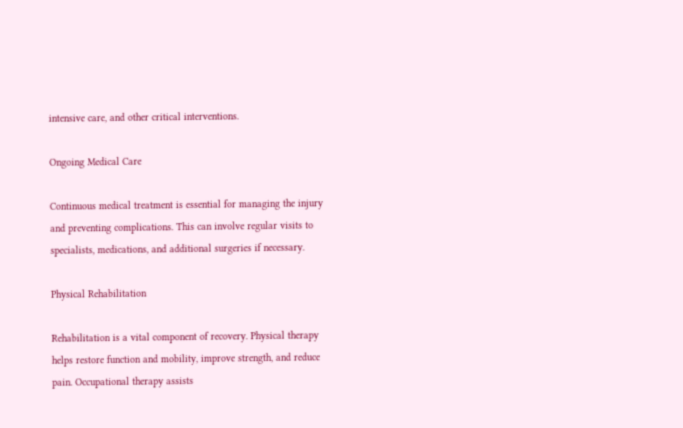intensive care, and other critical interventions.

Ongoing Medical Care

Continuous medical treatment is essential for managing the injury and preventing complications. This can involve regular visits to specialists, medications, and additional surgeries if necessary.

Physical Rehabilitation

Rehabilitation is a vital component of recovery. Physical therapy helps restore function and mobility, improve strength, and reduce pain. Occupational therapy assists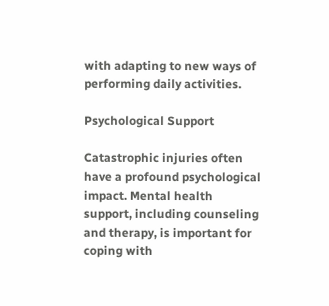with adapting to new ways of performing daily activities.

Psychological Support

Catastrophic injuries often have a profound psychological impact. Mental health support, including counseling and therapy, is important for coping with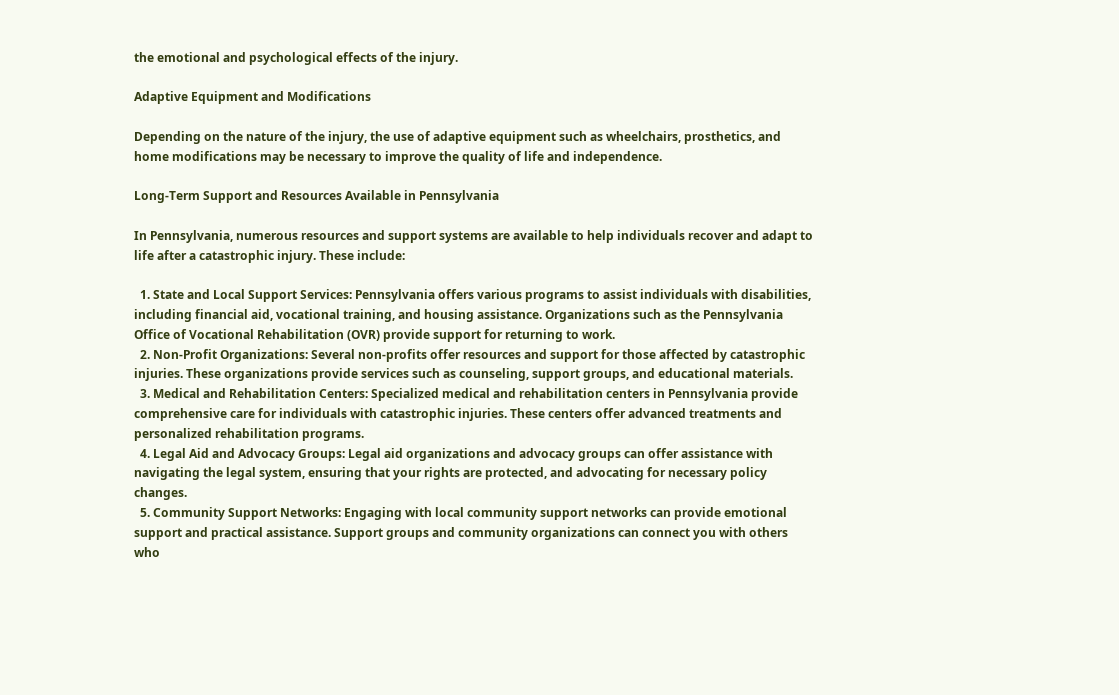the emotional and psychological effects of the injury.

Adaptive Equipment and Modifications

Depending on the nature of the injury, the use of adaptive equipment such as wheelchairs, prosthetics, and home modifications may be necessary to improve the quality of life and independence.

Long-Term Support and Resources Available in Pennsylvania

In Pennsylvania, numerous resources and support systems are available to help individuals recover and adapt to life after a catastrophic injury. These include:

  1. State and Local Support Services: Pennsylvania offers various programs to assist individuals with disabilities, including financial aid, vocational training, and housing assistance. Organizations such as the Pennsylvania Office of Vocational Rehabilitation (OVR) provide support for returning to work.
  2. Non-Profit Organizations: Several non-profits offer resources and support for those affected by catastrophic injuries. These organizations provide services such as counseling, support groups, and educational materials.
  3. Medical and Rehabilitation Centers: Specialized medical and rehabilitation centers in Pennsylvania provide comprehensive care for individuals with catastrophic injuries. These centers offer advanced treatments and personalized rehabilitation programs.
  4. Legal Aid and Advocacy Groups: Legal aid organizations and advocacy groups can offer assistance with navigating the legal system, ensuring that your rights are protected, and advocating for necessary policy changes.
  5. Community Support Networks: Engaging with local community support networks can provide emotional support and practical assistance. Support groups and community organizations can connect you with others who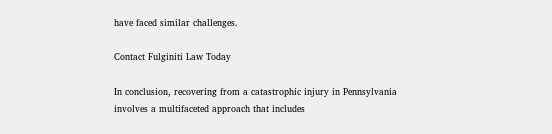have faced similar challenges.

Contact Fulginiti Law Today

In conclusion, recovering from a catastrophic injury in Pennsylvania involves a multifaceted approach that includes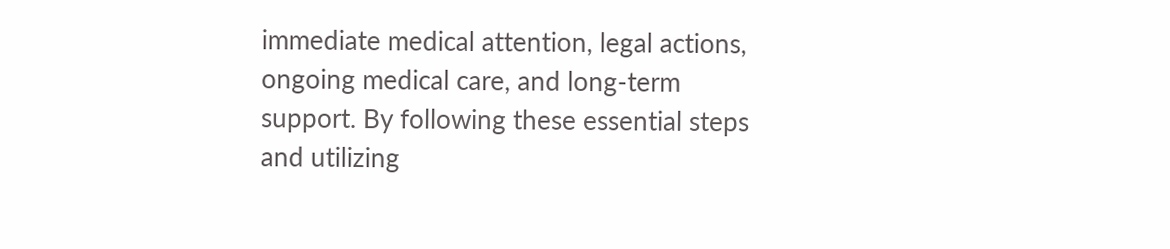immediate medical attention, legal actions, ongoing medical care, and long-term support. By following these essential steps and utilizing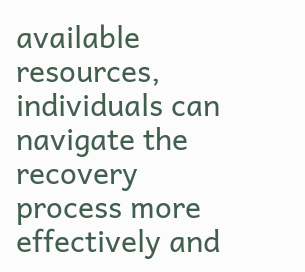available resources, individuals can navigate the recovery process more effectively and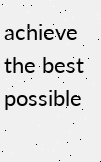achieve the best possible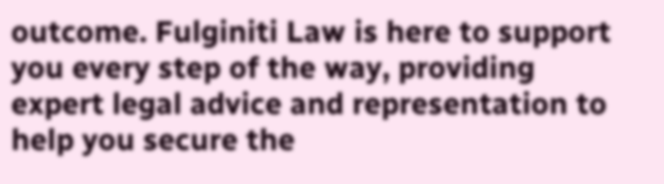outcome. Fulginiti Law is here to support you every step of the way, providing expert legal advice and representation to help you secure the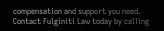compensation and support you need.  Contact Fulginiti Law today by calling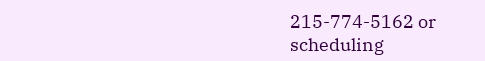215-774-5162 or scheduling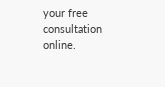your free consultation online.